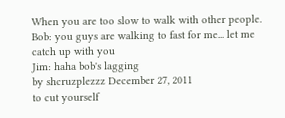When you are too slow to walk with other people.
Bob: you guys are walking to fast for me... let me catch up with you
Jim: haha bob's lagging
by shcruzplezzz December 27, 2011
to cut yourself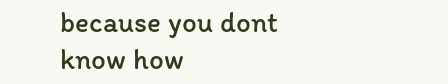because you dont know how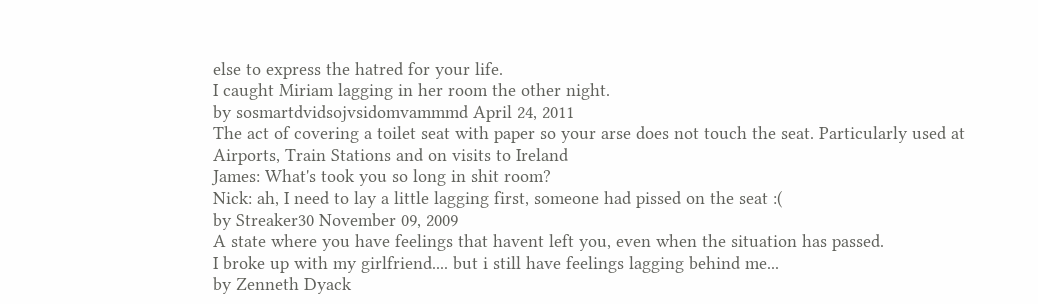else to express the hatred for your life.
I caught Miriam lagging in her room the other night.
by sosmartdvidsojvsidomvammmd April 24, 2011
The act of covering a toilet seat with paper so your arse does not touch the seat. Particularly used at Airports, Train Stations and on visits to Ireland
James: What's took you so long in shit room?
Nick: ah, I need to lay a little lagging first, someone had pissed on the seat :(
by Streaker30 November 09, 2009
A state where you have feelings that havent left you, even when the situation has passed.
I broke up with my girlfriend.... but i still have feelings lagging behind me...
by Zenneth Dyack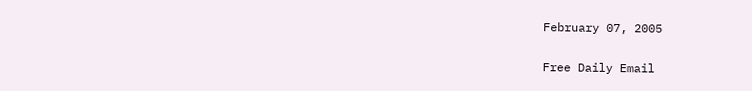February 07, 2005

Free Daily Email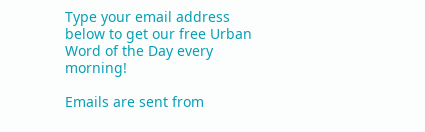Type your email address below to get our free Urban Word of the Day every morning!

Emails are sent from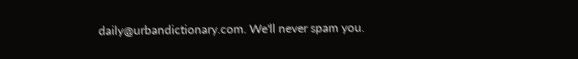daily@urbandictionary.com. We'll never spam you.